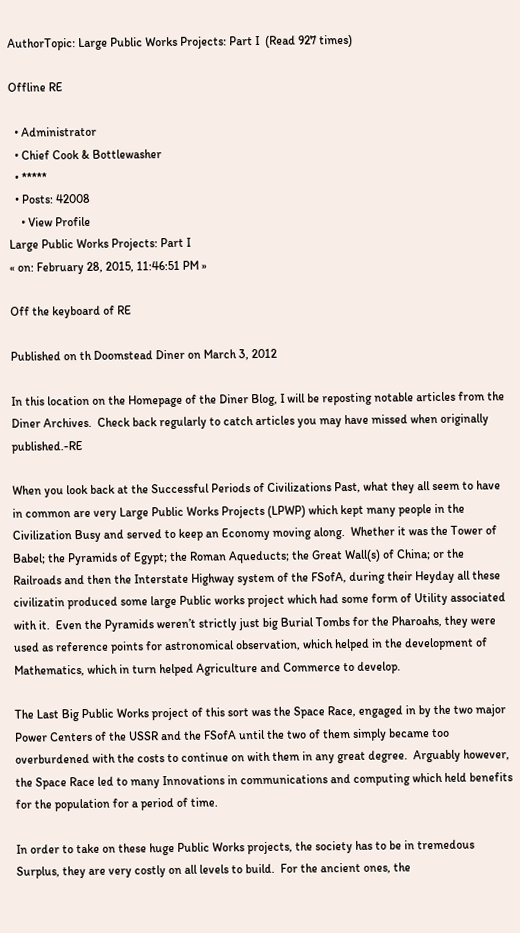AuthorTopic: Large Public Works Projects: Part I  (Read 927 times)

Offline RE

  • Administrator
  • Chief Cook & Bottlewasher
  • *****
  • Posts: 42008
    • View Profile
Large Public Works Projects: Part I
« on: February 28, 2015, 11:46:51 PM »

Off the keyboard of RE

Published on th Doomstead Diner on March 3, 2012

In this location on the Homepage of the Diner Blog, I will be reposting notable articles from the Diner Archives.  Check back regularly to catch articles you may have missed when originally published.-RE

When you look back at the Successful Periods of Civilizations Past, what they all seem to have in common are very Large Public Works Projects (LPWP) which kept many people in the Civilization Busy and served to keep an Economy moving along.  Whether it was the Tower of Babel; the Pyramids of Egypt; the Roman Aqueducts; the Great Wall(s) of China; or the Railroads and then the Interstate Highway system of the FSofA, during their Heyday all these civilizatin produced some large Public works project which had some form of Utility associated with it.  Even the Pyramids weren’t strictly just big Burial Tombs for the Pharoahs, they were used as reference points for astronomical observation, which helped in the development of Mathematics, which in turn helped Agriculture and Commerce to develop.

The Last Big Public Works project of this sort was the Space Race, engaged in by the two major Power Centers of the USSR and the FSofA until the two of them simply became too overburdened with the costs to continue on with them in any great degree.  Arguably however, the Space Race led to many Innovations in communications and computing which held benefits for the population for a period of time.

In order to take on these huge Public Works projects, the society has to be in tremedous Surplus, they are very costly on all levels to build.  For the ancient ones, the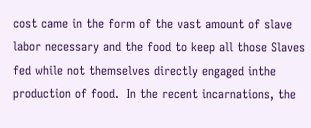cost came in the form of the vast amount of slave labor necessary and the food to keep all those Slaves fed while not themselves directly engaged inthe production of food.  In the recent incarnations, the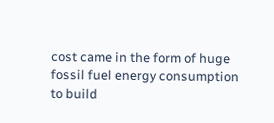cost came in the form of huge fossil fuel energy consumption to build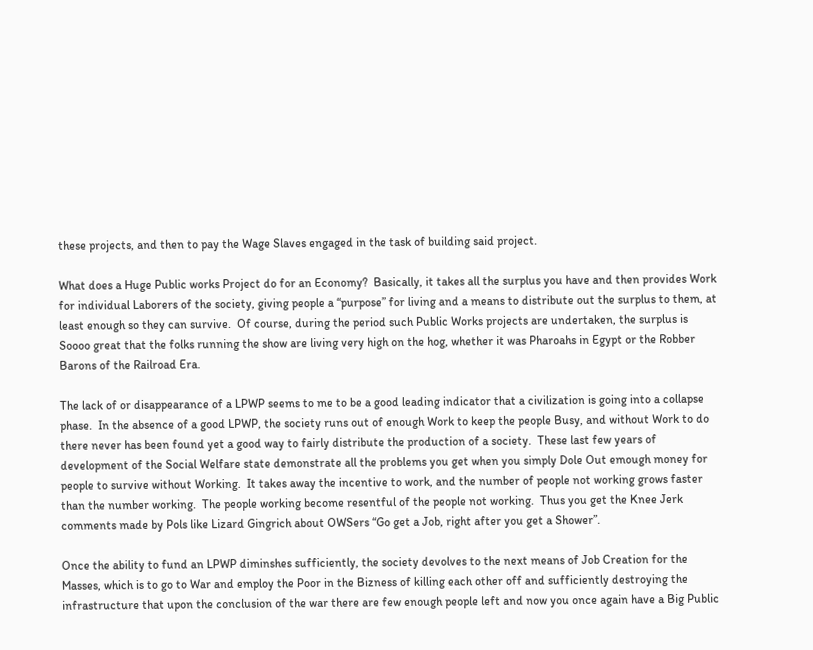these projects, and then to pay the Wage Slaves engaged in the task of building said project.

What does a Huge Public works Project do for an Economy?  Basically, it takes all the surplus you have and then provides Work for individual Laborers of the society, giving people a “purpose” for living and a means to distribute out the surplus to them, at least enough so they can survive.  Of course, during the period such Public Works projects are undertaken, the surplus is Soooo great that the folks running the show are living very high on the hog, whether it was Pharoahs in Egypt or the Robber Barons of the Railroad Era.

The lack of or disappearance of a LPWP seems to me to be a good leading indicator that a civilization is going into a collapse phase.  In the absence of a good LPWP, the society runs out of enough Work to keep the people Busy, and without Work to do there never has been found yet a good way to fairly distribute the production of a society.  These last few years of development of the Social Welfare state demonstrate all the problems you get when you simply Dole Out emough money for people to survive without Working.  It takes away the incentive to work, and the number of people not working grows faster than the number working.  The people working become resentful of the people not working.  Thus you get the Knee Jerk comments made by Pols like Lizard Gingrich about OWSers “Go get a Job, right after you get a Shower”.

Once the ability to fund an LPWP diminshes sufficiently, the society devolves to the next means of Job Creation for the Masses, which is to go to War and employ the Poor in the Bizness of killing each other off and sufficiently destroying the infrastructure that upon the conclusion of the war there are few enough people left and now you once again have a Big Public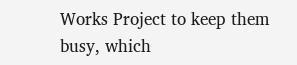Works Project to keep them busy, which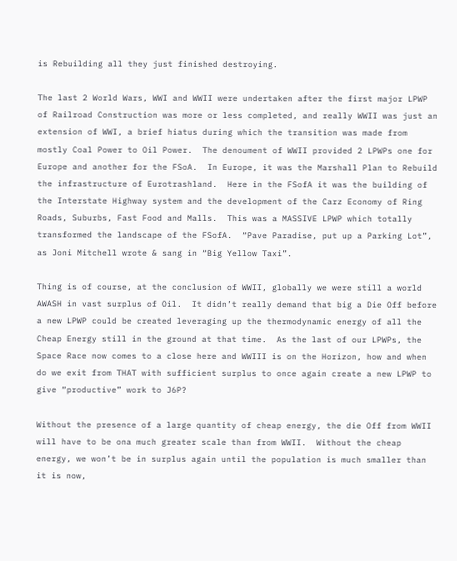is Rebuilding all they just finished destroying.

The last 2 World Wars, WWI and WWII were undertaken after the first major LPWP of Railroad Construction was more or less completed, and really WWII was just an extension of WWI, a brief hiatus during which the transition was made from mostly Coal Power to Oil Power.  The denoument of WWII provided 2 LPWPs one for Europe and another for the FSoA.  In Europe, it was the Marshall Plan to Rebuild the infrastructure of Eurotrashland.  Here in the FSofA it was the building of the Interstate Highway system and the development of the Carz Economy of Ring Roads, Suburbs, Fast Food and Malls.  This was a MASSIVE LPWP which totally transformed the landscape of the FSofA.  “Pave Paradise, put up a Parking Lot”, as Joni Mitchell wrote & sang in “Big Yellow Taxi”.

Thing is of course, at the conclusion of WWII, globally we were still a world AWASH in vast surplus of Oil.  It didn’t really demand that big a Die Off before a new LPWP could be created leveraging up the thermodynamic energy of all the Cheap Energy still in the ground at that time.  As the last of our LPWPs, the Space Race now comes to a close here and WWIII is on the Horizon, how and when do we exit from THAT with sufficient surplus to once again create a new LPWP to give “productive” work to J6P?

Without the presence of a large quantity of cheap energy, the die Off from WWII will have to be ona much greater scale than from WWII.  Without the cheap energy, we won’t be in surplus again until the population is much smaller than it is now,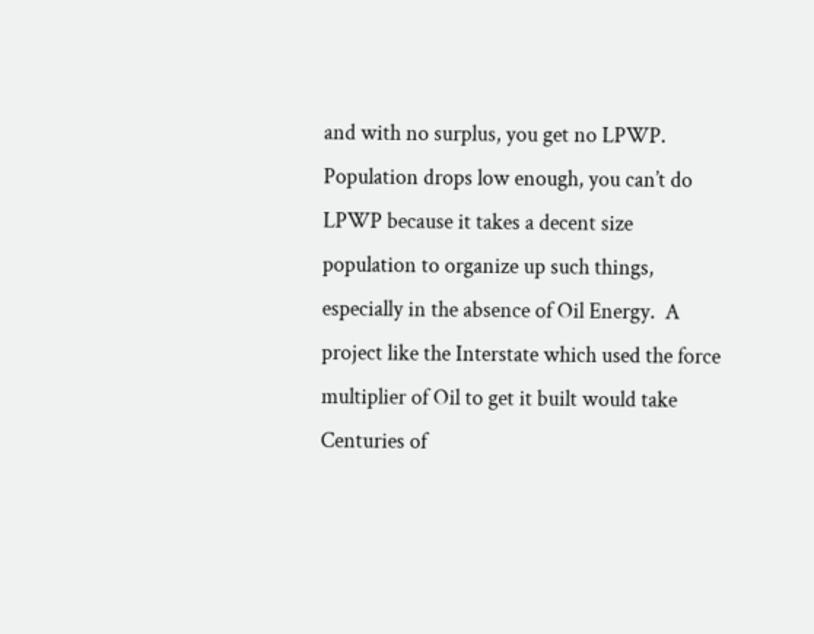and with no surplus, you get no LPWP.  Population drops low enough, you can’t do LPWP because it takes a decent size population to organize up such things, especially in the absence of Oil Energy.  A project like the Interstate which used the force multiplier of Oil to get it built would take Centuries of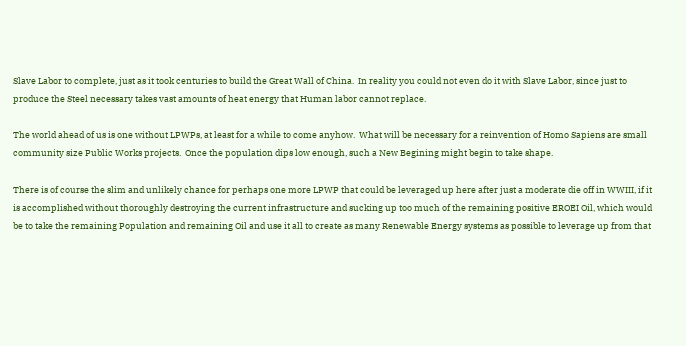Slave Labor to complete, just as it took centuries to build the Great Wall of China.  In reality you could not even do it with Slave Labor, since just to produce the Steel necessary takes vast amounts of heat energy that Human labor cannot replace.

The world ahead of us is one without LPWPs, at least for a while to come anyhow.  What will be necessary for a reinvention of Homo Sapiens are small community size Public Works projects.  Once the population dips low enough, such a New Begining might begin to take shape.

There is of course the slim and unlikely chance for perhaps one more LPWP that could be leveraged up here after just a moderate die off in WWIII, if it is accomplished without thoroughly destroying the current infrastructure and sucking up too much of the remaining positive EROEI Oil, which would be to take the remaining Population and remaining Oil and use it all to create as many Renewable Energy systems as possible to leverage up from that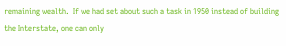remaining wealth.  If we had set about such a task in 1950 instead of building the Interstate, one can only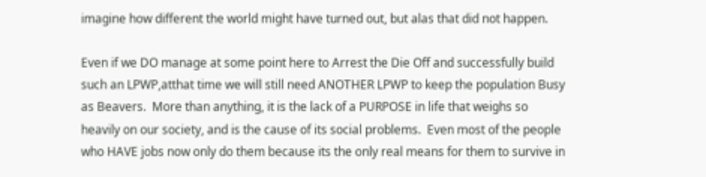imagine how different the world might have turned out, but alas that did not happen.

Even if we DO manage at some point here to Arrest the Die Off and successfully build such an LPWP,atthat time we will still need ANOTHER LPWP to keep the population Busy as Beavers.  More than anything, it is the lack of a PURPOSE in life that weighs so heavily on our society, and is the cause of its social problems.  Even most of the people who HAVE jobs now only do them because its the only real means for them to survive in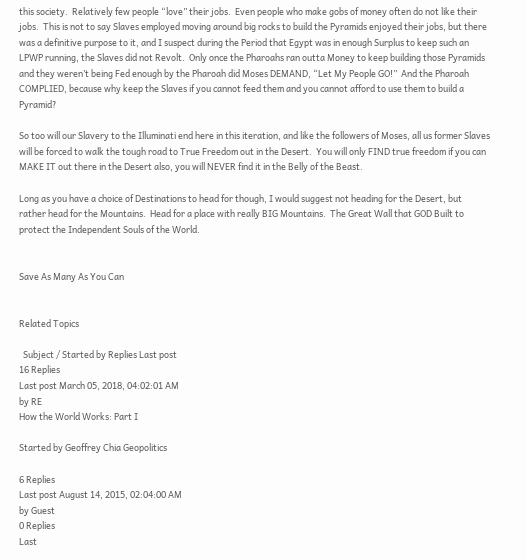this society.  Relatively few people “love” their jobs.  Even people who make gobs of money often do not like their jobs.  This is not to say Slaves employed moving around big rocks to build the Pyramids enjoyed their jobs, but there was a definitive purpose to it, and I suspect during the Period that Egypt was in enough Surplus to keep such an LPWP running, the Slaves did not Revolt.  Only once the Pharoahs ran outta Money to keep building those Pyramids and they weren’t being Fed enough by the Pharoah did Moses DEMAND, “Let My People GO!”  And the Pharoah COMPLIED, because why keep the Slaves if you cannot feed them and you cannot afford to use them to build a Pyramid?

So too will our Slavery to the Illuminati end here in this iteration, and like the followers of Moses, all us former Slaves will be forced to walk the tough road to True Freedom out in the Desert.  You will only FIND true freedom if you can MAKE IT out there in the Desert also, you will NEVER find it in the Belly of the Beast.

Long as you have a choice of Destinations to head for though, I would suggest not heading for the Desert, but rather head for the Mountains.  Head for a place with really BIG Mountains.  The Great Wall that GOD Built to protect the Independent Souls of the World.


Save As Many As You Can


Related Topics

  Subject / Started by Replies Last post
16 Replies
Last post March 05, 2018, 04:02:01 AM
by RE
How the World Works: Part I

Started by Geoffrey Chia Geopolitics

6 Replies
Last post August 14, 2015, 02:04:00 AM
by Guest
0 Replies
Last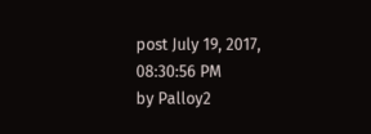post July 19, 2017, 08:30:56 PM
by Palloy2